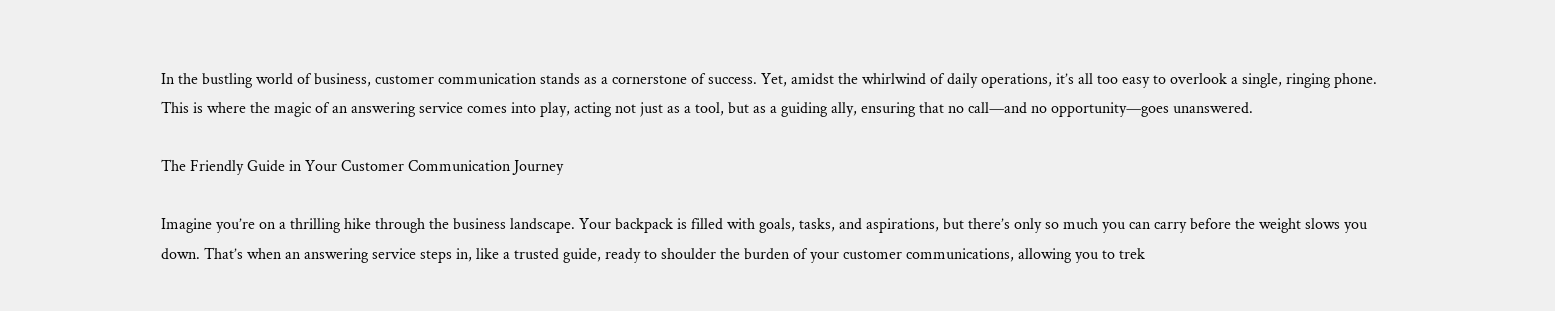In the bustling world of business, customer communication stands as a cornerstone of success. Yet, amidst the whirlwind of daily operations, it’s all too easy to overlook a single, ringing phone. This is where the magic of an answering service comes into play, acting not just as a tool, but as a guiding ally, ensuring that no call—and no opportunity—goes unanswered.

The Friendly Guide in Your Customer Communication Journey

Imagine you’re on a thrilling hike through the business landscape. Your backpack is filled with goals, tasks, and aspirations, but there’s only so much you can carry before the weight slows you down. That’s when an answering service steps in, like a trusted guide, ready to shoulder the burden of your customer communications, allowing you to trek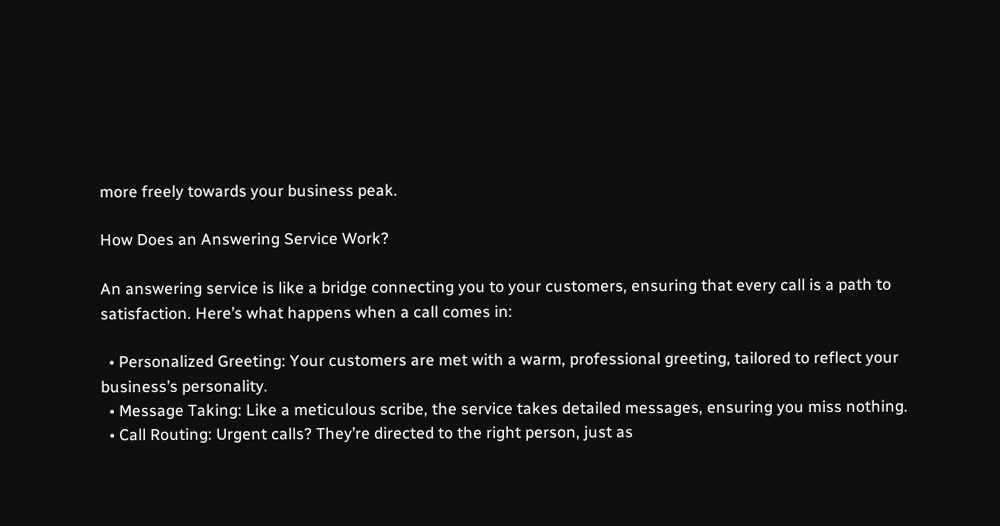more freely towards your business peak.

How Does an Answering Service Work?

An answering service is like a bridge connecting you to your customers, ensuring that every call is a path to satisfaction. Here’s what happens when a call comes in:

  • Personalized Greeting: Your customers are met with a warm, professional greeting, tailored to reflect your business’s personality.
  • Message Taking: Like a meticulous scribe, the service takes detailed messages, ensuring you miss nothing.
  • Call Routing: Urgent calls? They’re directed to the right person, just as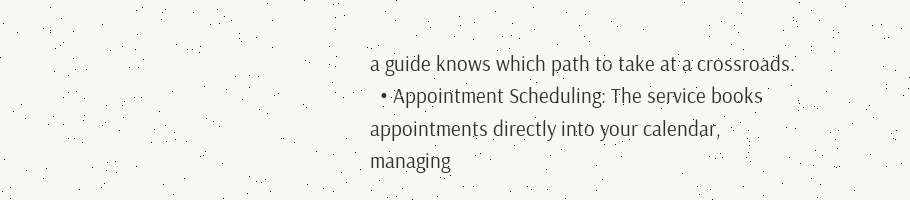a guide knows which path to take at a crossroads.
  • Appointment Scheduling: The service books appointments directly into your calendar, managing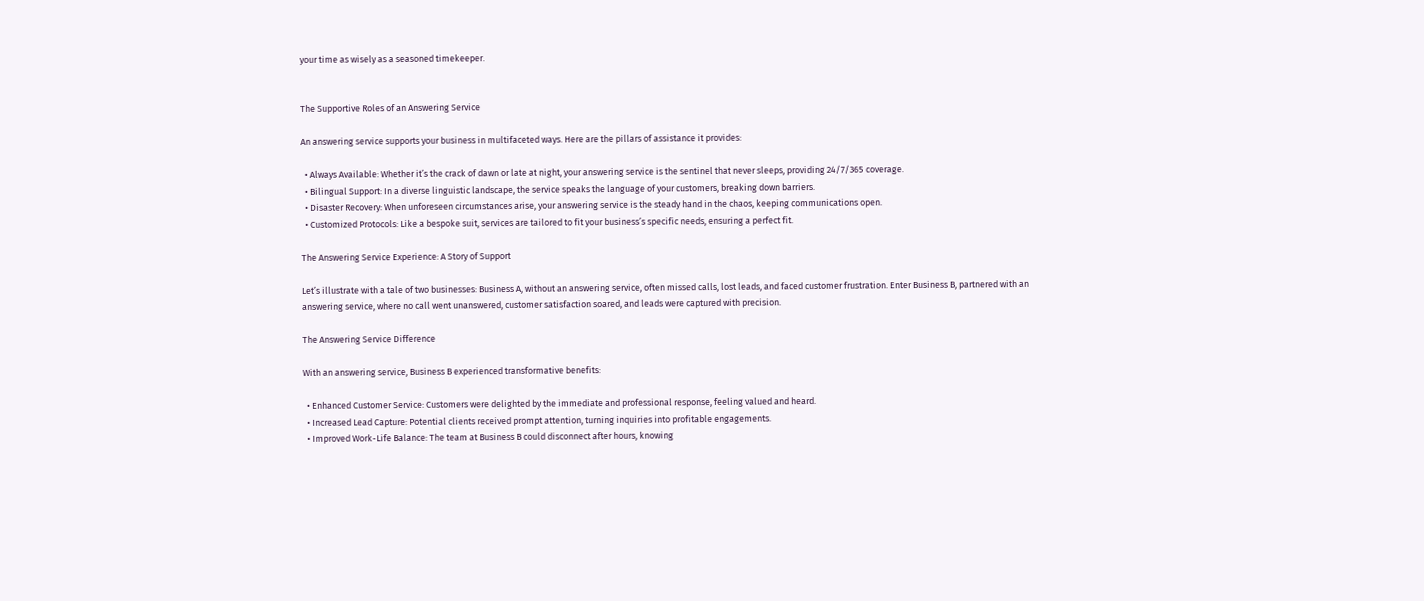your time as wisely as a seasoned timekeeper.


The Supportive Roles of an Answering Service

An answering service supports your business in multifaceted ways. Here are the pillars of assistance it provides:

  • Always Available: Whether it’s the crack of dawn or late at night, your answering service is the sentinel that never sleeps, providing 24/7/365 coverage.
  • Bilingual Support: In a diverse linguistic landscape, the service speaks the language of your customers, breaking down barriers.
  • Disaster Recovery: When unforeseen circumstances arise, your answering service is the steady hand in the chaos, keeping communications open.
  • Customized Protocols: Like a bespoke suit, services are tailored to fit your business’s specific needs, ensuring a perfect fit.

The Answering Service Experience: A Story of Support

Let’s illustrate with a tale of two businesses: Business A, without an answering service, often missed calls, lost leads, and faced customer frustration. Enter Business B, partnered with an answering service, where no call went unanswered, customer satisfaction soared, and leads were captured with precision.

The Answering Service Difference

With an answering service, Business B experienced transformative benefits:

  • Enhanced Customer Service: Customers were delighted by the immediate and professional response, feeling valued and heard.
  • Increased Lead Capture: Potential clients received prompt attention, turning inquiries into profitable engagements.
  • Improved Work-Life Balance: The team at Business B could disconnect after hours, knowing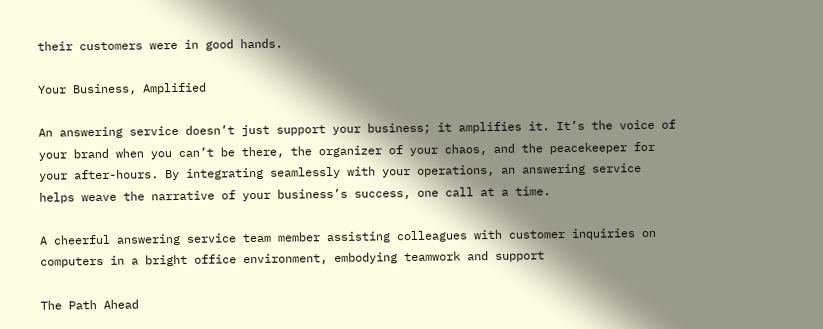their customers were in good hands.

Your Business, Amplified

An answering service doesn’t just support your business; it amplifies it. It’s the voice of your brand when you can’t be there, the organizer of your chaos, and the peacekeeper for your after-hours. By integrating seamlessly with your operations, an answering service helps weave the narrative of your business’s success, one call at a time.

A cheerful answering service team member assisting colleagues with customer inquiries on computers in a bright office environment, embodying teamwork and support

The Path Ahead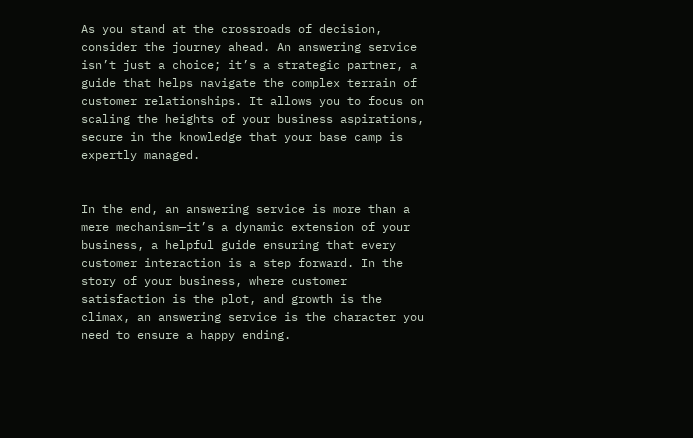As you stand at the crossroads of decision, consider the journey ahead. An answering service isn’t just a choice; it’s a strategic partner, a guide that helps navigate the complex terrain of customer relationships. It allows you to focus on scaling the heights of your business aspirations, secure in the knowledge that your base camp is expertly managed.


In the end, an answering service is more than a mere mechanism—it’s a dynamic extension of your business, a helpful guide ensuring that every customer interaction is a step forward. In the story of your business, where customer satisfaction is the plot, and growth is the climax, an answering service is the character you need to ensure a happy ending.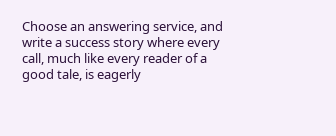Choose an answering service, and write a success story where every call, much like every reader of a good tale, is eagerly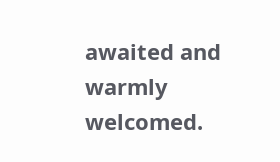awaited and warmly welcomed.